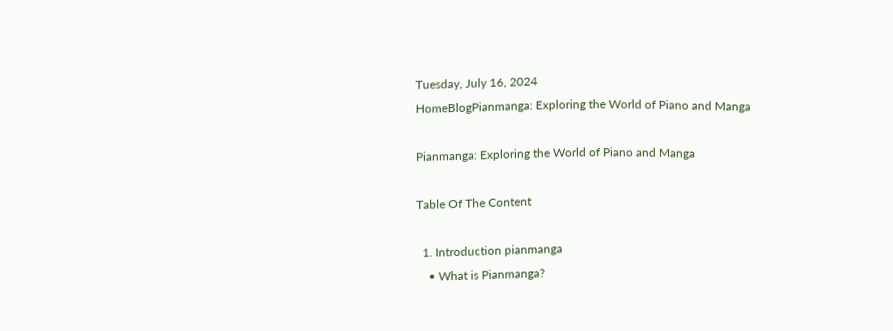Tuesday, July 16, 2024
HomeBlogPianmanga: Exploring the World of Piano and Manga

Pianmanga: Exploring the World of Piano and Manga

Table Of The Content

  1. Introduction pianmanga
    • What is Pianmanga?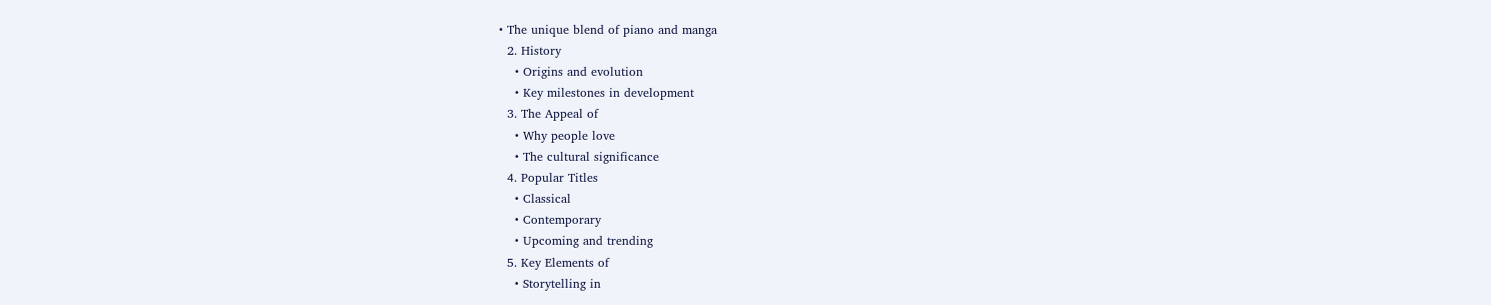• The unique blend of piano and manga
  2. History
    • Origins and evolution
    • Key milestones in development
  3. The Appeal of
    • Why people love
    • The cultural significance
  4. Popular Titles
    • Classical
    • Contemporary
    • Upcoming and trending
  5. Key Elements of
    • Storytelling in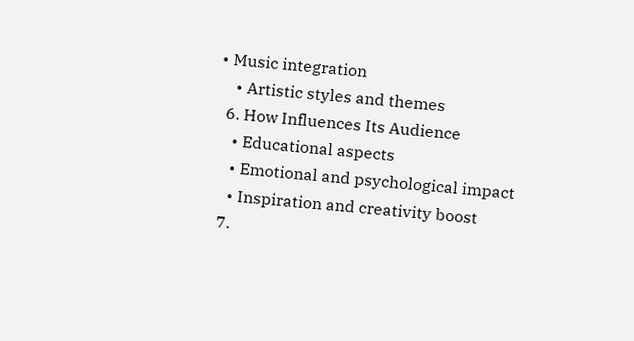• Music integration
    • Artistic styles and themes
  6. How Influences Its Audience
    • Educational aspects
    • Emotional and psychological impact
    • Inspiration and creativity boost
  7.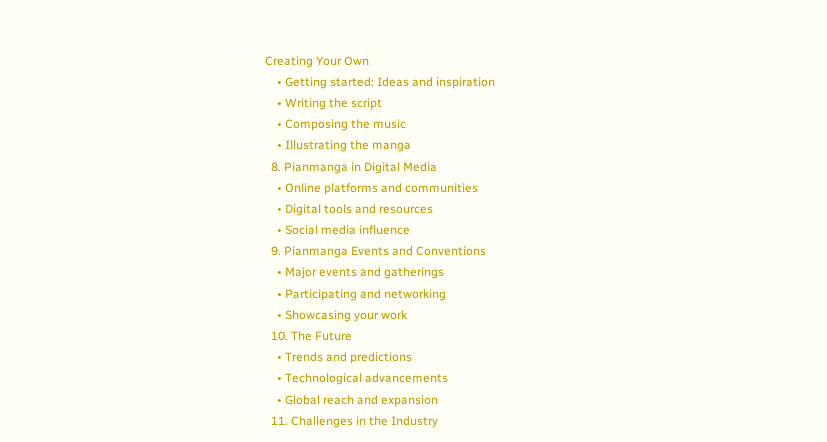Creating Your Own
    • Getting started: Ideas and inspiration
    • Writing the script
    • Composing the music
    • Illustrating the manga
  8. Pianmanga in Digital Media
    • Online platforms and communities
    • Digital tools and resources
    • Social media influence
  9. Pianmanga Events and Conventions
    • Major events and gatherings
    • Participating and networking
    • Showcasing your work
  10. The Future
    • Trends and predictions
    • Technological advancements
    • Global reach and expansion
  11. Challenges in the Industry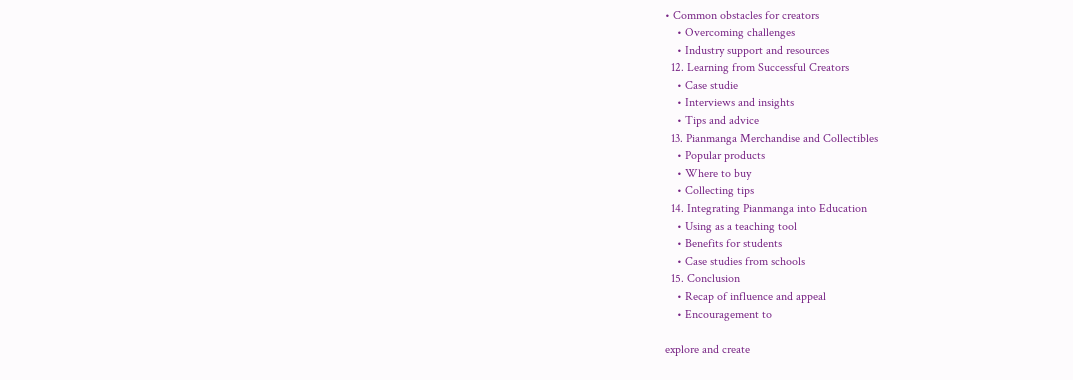• Common obstacles for creators
    • Overcoming challenges
    • Industry support and resources
  12. Learning from Successful Creators
    • Case studie
    • Interviews and insights
    • Tips and advice
  13. Pianmanga Merchandise and Collectibles
    • Popular products
    • Where to buy
    • Collecting tips
  14. Integrating Pianmanga into Education
    • Using as a teaching tool
    • Benefits for students
    • Case studies from schools
  15. Conclusion
    • Recap of influence and appeal
    • Encouragement to

explore and create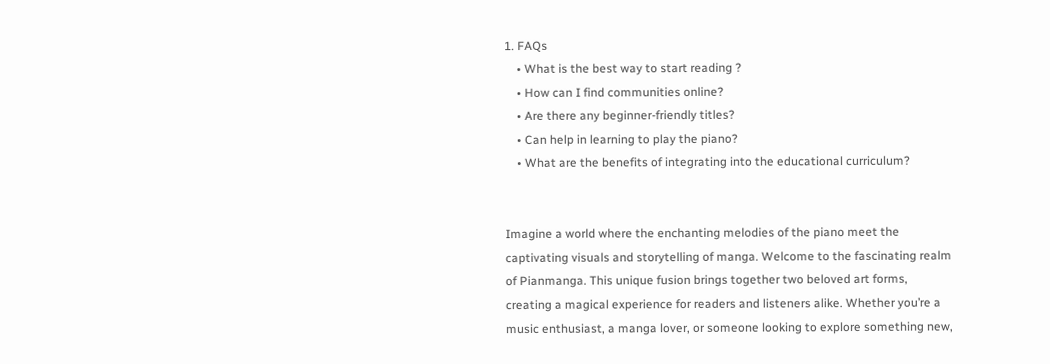1. FAQs
    • What is the best way to start reading ?
    • How can I find communities online?
    • Are there any beginner-friendly titles?
    • Can help in learning to play the piano?
    • What are the benefits of integrating into the educational curriculum?


Imagine a world where the enchanting melodies of the piano meet the captivating visuals and storytelling of manga. Welcome to the fascinating realm of Pianmanga. This unique fusion brings together two beloved art forms, creating a magical experience for readers and listeners alike. Whether you’re a music enthusiast, a manga lover, or someone looking to explore something new,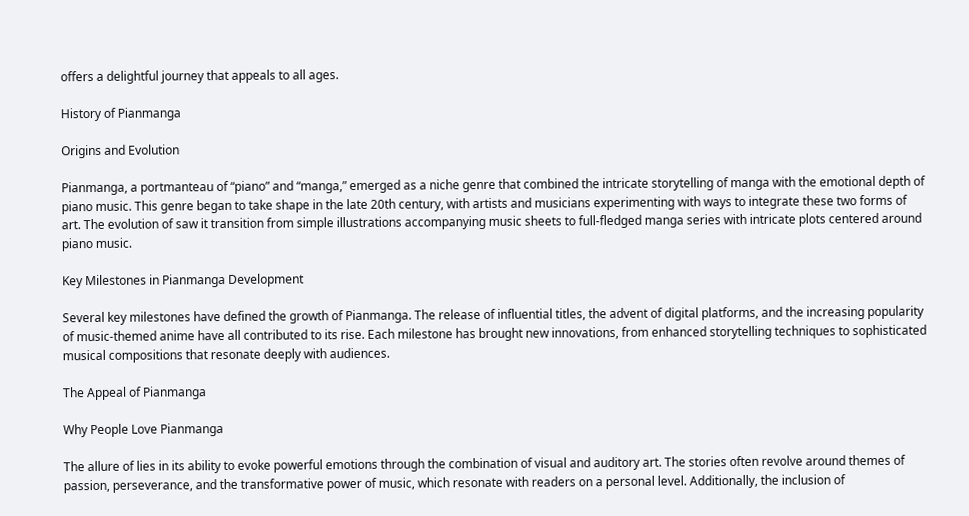offers a delightful journey that appeals to all ages.

History of Pianmanga

Origins and Evolution

Pianmanga, a portmanteau of “piano” and “manga,” emerged as a niche genre that combined the intricate storytelling of manga with the emotional depth of piano music. This genre began to take shape in the late 20th century, with artists and musicians experimenting with ways to integrate these two forms of art. The evolution of saw it transition from simple illustrations accompanying music sheets to full-fledged manga series with intricate plots centered around piano music.

Key Milestones in Pianmanga Development

Several key milestones have defined the growth of Pianmanga. The release of influential titles, the advent of digital platforms, and the increasing popularity of music-themed anime have all contributed to its rise. Each milestone has brought new innovations, from enhanced storytelling techniques to sophisticated musical compositions that resonate deeply with audiences.

The Appeal of Pianmanga

Why People Love Pianmanga

The allure of lies in its ability to evoke powerful emotions through the combination of visual and auditory art. The stories often revolve around themes of passion, perseverance, and the transformative power of music, which resonate with readers on a personal level. Additionally, the inclusion of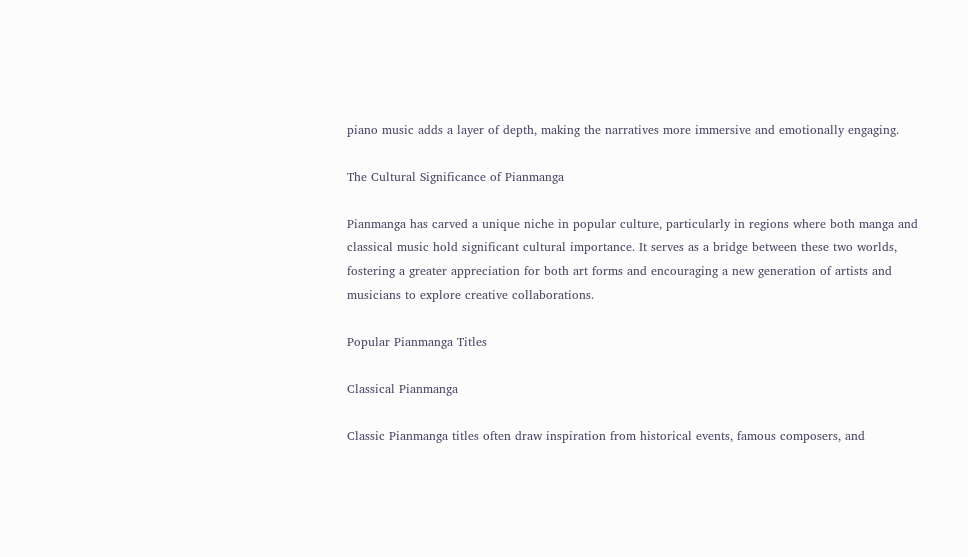piano music adds a layer of depth, making the narratives more immersive and emotionally engaging.

The Cultural Significance of Pianmanga

Pianmanga has carved a unique niche in popular culture, particularly in regions where both manga and classical music hold significant cultural importance. It serves as a bridge between these two worlds, fostering a greater appreciation for both art forms and encouraging a new generation of artists and musicians to explore creative collaborations.

Popular Pianmanga Titles

Classical Pianmanga

Classic Pianmanga titles often draw inspiration from historical events, famous composers, and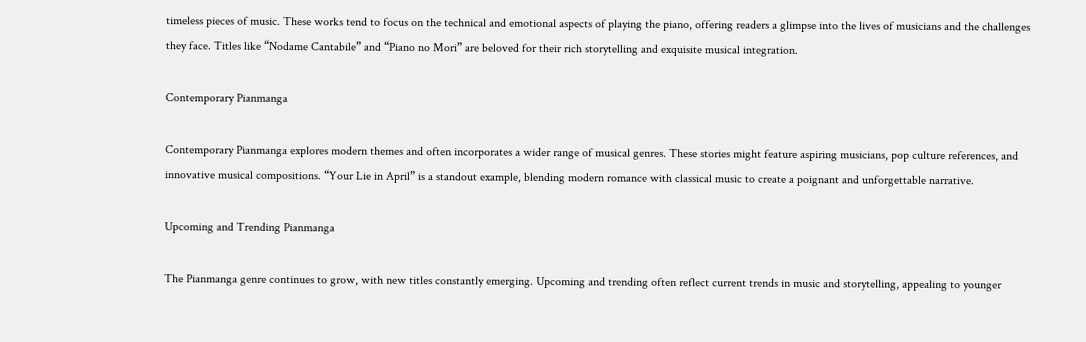timeless pieces of music. These works tend to focus on the technical and emotional aspects of playing the piano, offering readers a glimpse into the lives of musicians and the challenges they face. Titles like “Nodame Cantabile” and “Piano no Mori” are beloved for their rich storytelling and exquisite musical integration.

Contemporary Pianmanga

Contemporary Pianmanga explores modern themes and often incorporates a wider range of musical genres. These stories might feature aspiring musicians, pop culture references, and innovative musical compositions. “Your Lie in April” is a standout example, blending modern romance with classical music to create a poignant and unforgettable narrative.

Upcoming and Trending Pianmanga

The Pianmanga genre continues to grow, with new titles constantly emerging. Upcoming and trending often reflect current trends in music and storytelling, appealing to younger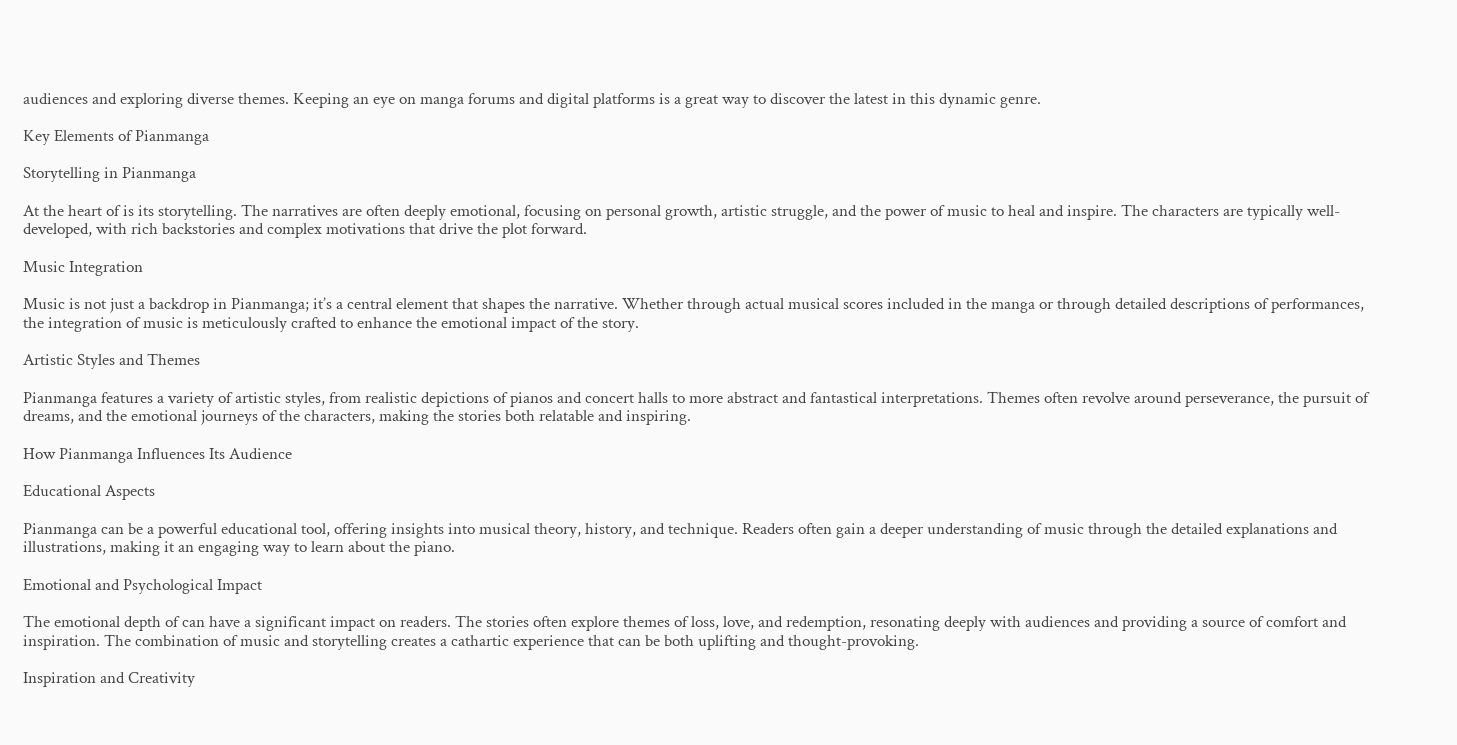audiences and exploring diverse themes. Keeping an eye on manga forums and digital platforms is a great way to discover the latest in this dynamic genre.

Key Elements of Pianmanga

Storytelling in Pianmanga

At the heart of is its storytelling. The narratives are often deeply emotional, focusing on personal growth, artistic struggle, and the power of music to heal and inspire. The characters are typically well-developed, with rich backstories and complex motivations that drive the plot forward.

Music Integration

Music is not just a backdrop in Pianmanga; it’s a central element that shapes the narrative. Whether through actual musical scores included in the manga or through detailed descriptions of performances, the integration of music is meticulously crafted to enhance the emotional impact of the story.

Artistic Styles and Themes

Pianmanga features a variety of artistic styles, from realistic depictions of pianos and concert halls to more abstract and fantastical interpretations. Themes often revolve around perseverance, the pursuit of dreams, and the emotional journeys of the characters, making the stories both relatable and inspiring.

How Pianmanga Influences Its Audience

Educational Aspects

Pianmanga can be a powerful educational tool, offering insights into musical theory, history, and technique. Readers often gain a deeper understanding of music through the detailed explanations and illustrations, making it an engaging way to learn about the piano.

Emotional and Psychological Impact

The emotional depth of can have a significant impact on readers. The stories often explore themes of loss, love, and redemption, resonating deeply with audiences and providing a source of comfort and inspiration. The combination of music and storytelling creates a cathartic experience that can be both uplifting and thought-provoking.

Inspiration and Creativity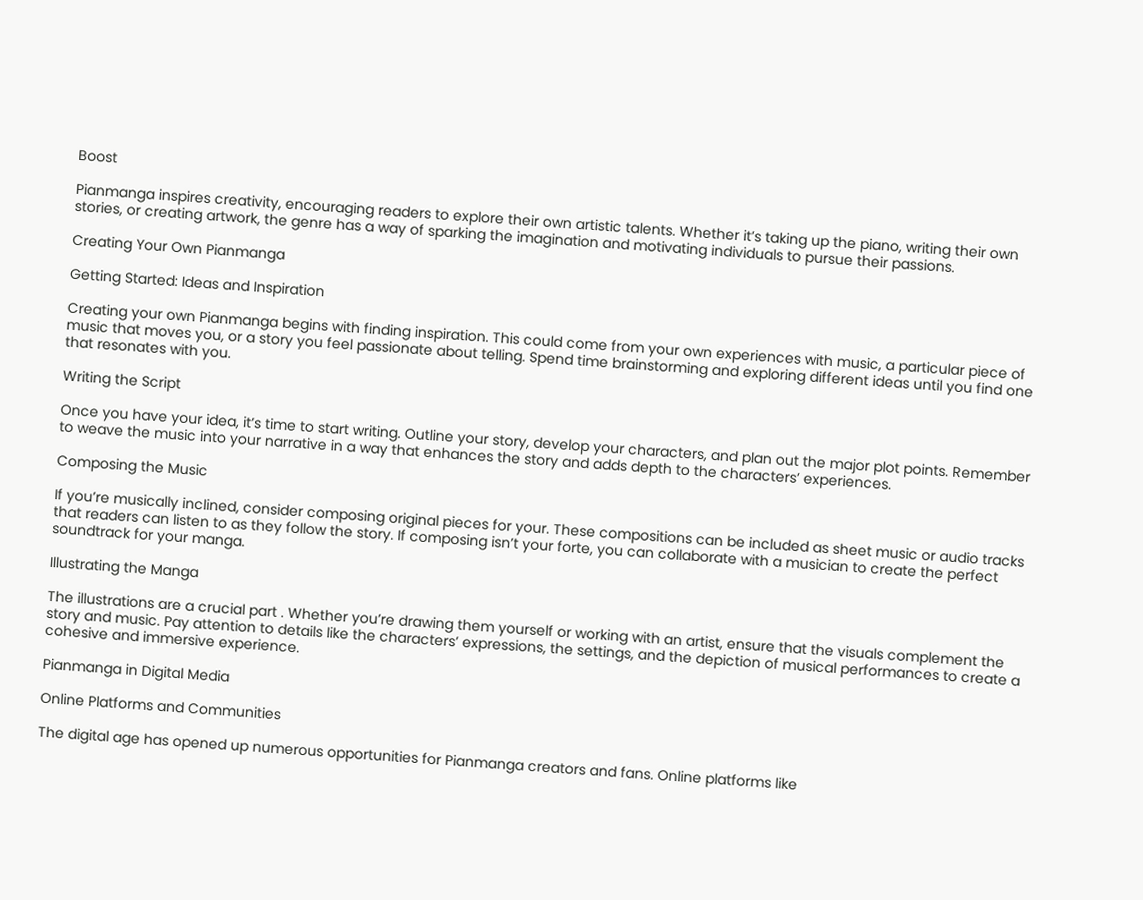Boost

Pianmanga inspires creativity, encouraging readers to explore their own artistic talents. Whether it’s taking up the piano, writing their own stories, or creating artwork, the genre has a way of sparking the imagination and motivating individuals to pursue their passions.

Creating Your Own Pianmanga

Getting Started: Ideas and Inspiration

Creating your own Pianmanga begins with finding inspiration. This could come from your own experiences with music, a particular piece of music that moves you, or a story you feel passionate about telling. Spend time brainstorming and exploring different ideas until you find one that resonates with you.

Writing the Script

Once you have your idea, it’s time to start writing. Outline your story, develop your characters, and plan out the major plot points. Remember to weave the music into your narrative in a way that enhances the story and adds depth to the characters’ experiences.

Composing the Music

If you’re musically inclined, consider composing original pieces for your. These compositions can be included as sheet music or audio tracks that readers can listen to as they follow the story. If composing isn’t your forte, you can collaborate with a musician to create the perfect soundtrack for your manga.

Illustrating the Manga

The illustrations are a crucial part . Whether you’re drawing them yourself or working with an artist, ensure that the visuals complement the story and music. Pay attention to details like the characters’ expressions, the settings, and the depiction of musical performances to create a cohesive and immersive experience.

Pianmanga in Digital Media

Online Platforms and Communities

The digital age has opened up numerous opportunities for Pianmanga creators and fans. Online platforms like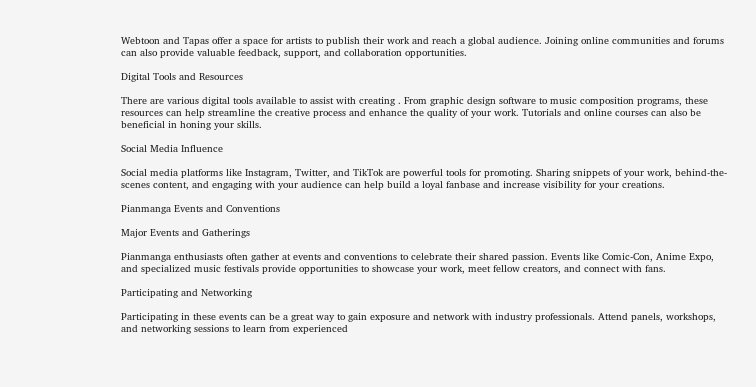Webtoon and Tapas offer a space for artists to publish their work and reach a global audience. Joining online communities and forums can also provide valuable feedback, support, and collaboration opportunities.

Digital Tools and Resources

There are various digital tools available to assist with creating . From graphic design software to music composition programs, these resources can help streamline the creative process and enhance the quality of your work. Tutorials and online courses can also be beneficial in honing your skills.

Social Media Influence

Social media platforms like Instagram, Twitter, and TikTok are powerful tools for promoting. Sharing snippets of your work, behind-the-scenes content, and engaging with your audience can help build a loyal fanbase and increase visibility for your creations.

Pianmanga Events and Conventions

Major Events and Gatherings

Pianmanga enthusiasts often gather at events and conventions to celebrate their shared passion. Events like Comic-Con, Anime Expo, and specialized music festivals provide opportunities to showcase your work, meet fellow creators, and connect with fans.

Participating and Networking

Participating in these events can be a great way to gain exposure and network with industry professionals. Attend panels, workshops, and networking sessions to learn from experienced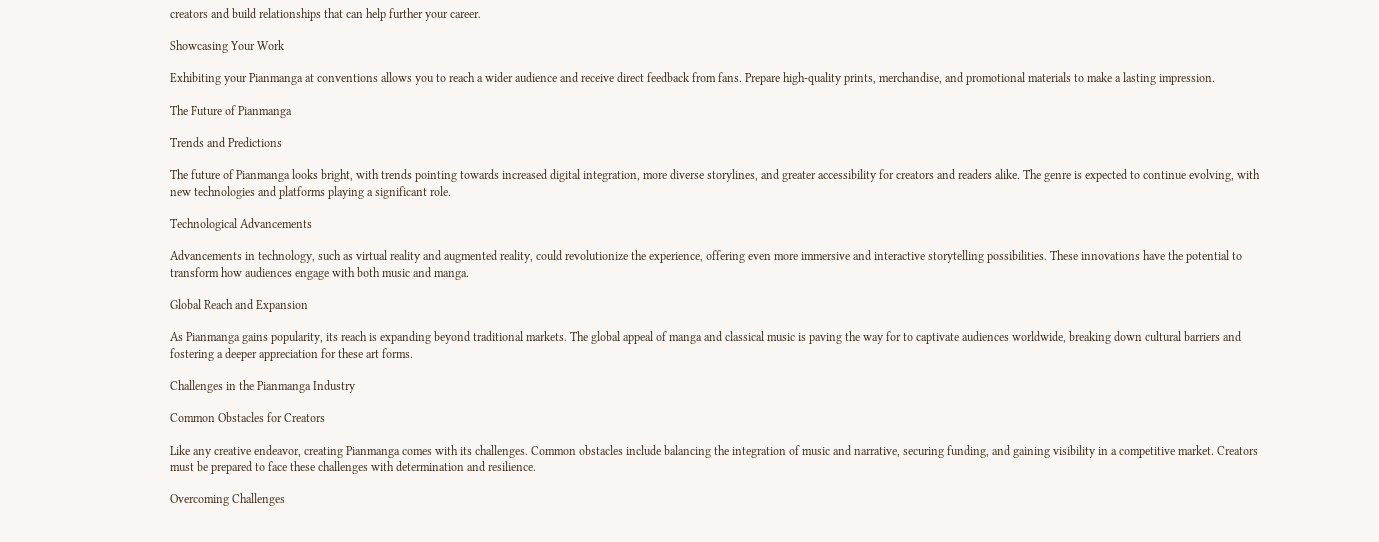creators and build relationships that can help further your career.

Showcasing Your Work

Exhibiting your Pianmanga at conventions allows you to reach a wider audience and receive direct feedback from fans. Prepare high-quality prints, merchandise, and promotional materials to make a lasting impression.

The Future of Pianmanga

Trends and Predictions

The future of Pianmanga looks bright, with trends pointing towards increased digital integration, more diverse storylines, and greater accessibility for creators and readers alike. The genre is expected to continue evolving, with new technologies and platforms playing a significant role.

Technological Advancements

Advancements in technology, such as virtual reality and augmented reality, could revolutionize the experience, offering even more immersive and interactive storytelling possibilities. These innovations have the potential to transform how audiences engage with both music and manga.

Global Reach and Expansion

As Pianmanga gains popularity, its reach is expanding beyond traditional markets. The global appeal of manga and classical music is paving the way for to captivate audiences worldwide, breaking down cultural barriers and fostering a deeper appreciation for these art forms.

Challenges in the Pianmanga Industry

Common Obstacles for Creators

Like any creative endeavor, creating Pianmanga comes with its challenges. Common obstacles include balancing the integration of music and narrative, securing funding, and gaining visibility in a competitive market. Creators must be prepared to face these challenges with determination and resilience.

Overcoming Challenges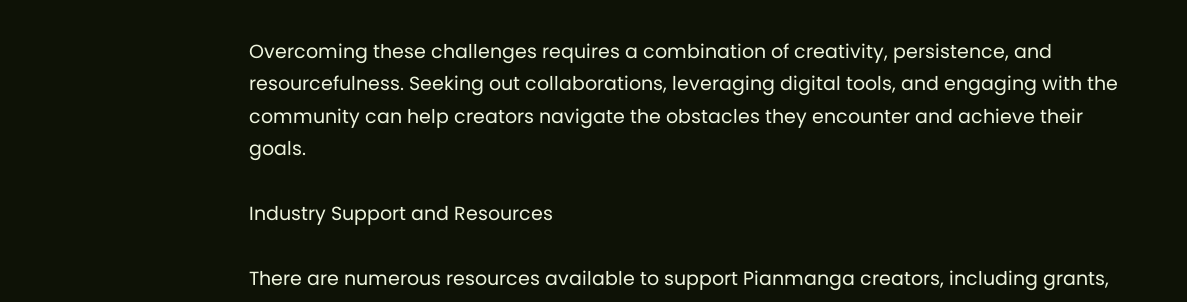Overcoming these challenges requires a combination of creativity, persistence, and resourcefulness. Seeking out collaborations, leveraging digital tools, and engaging with the community can help creators navigate the obstacles they encounter and achieve their goals.

Industry Support and Resources

There are numerous resources available to support Pianmanga creators, including grants,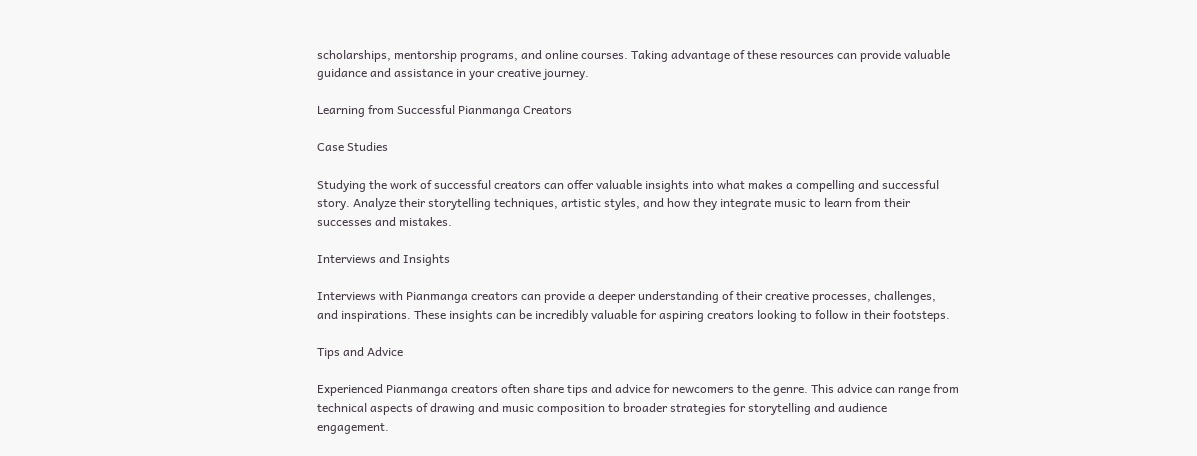scholarships, mentorship programs, and online courses. Taking advantage of these resources can provide valuable guidance and assistance in your creative journey.

Learning from Successful Pianmanga Creators

Case Studies

Studying the work of successful creators can offer valuable insights into what makes a compelling and successful story. Analyze their storytelling techniques, artistic styles, and how they integrate music to learn from their successes and mistakes.

Interviews and Insights

Interviews with Pianmanga creators can provide a deeper understanding of their creative processes, challenges, and inspirations. These insights can be incredibly valuable for aspiring creators looking to follow in their footsteps.

Tips and Advice

Experienced Pianmanga creators often share tips and advice for newcomers to the genre. This advice can range from technical aspects of drawing and music composition to broader strategies for storytelling and audience engagement.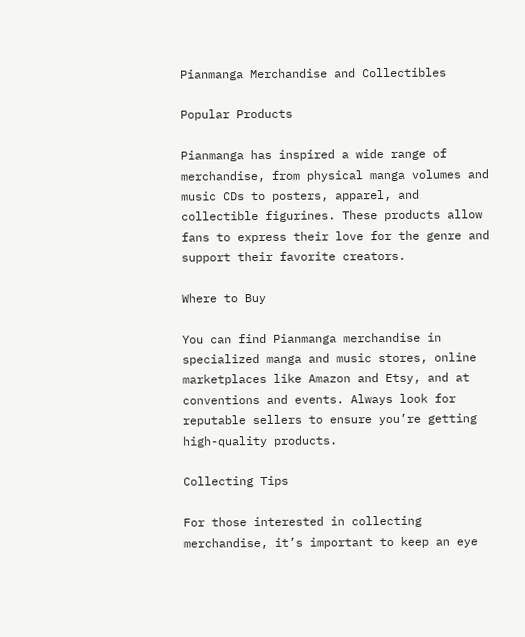Pianmanga Merchandise and Collectibles

Popular Products

Pianmanga has inspired a wide range of merchandise, from physical manga volumes and music CDs to posters, apparel, and collectible figurines. These products allow fans to express their love for the genre and support their favorite creators.

Where to Buy

You can find Pianmanga merchandise in specialized manga and music stores, online marketplaces like Amazon and Etsy, and at conventions and events. Always look for reputable sellers to ensure you’re getting high-quality products.

Collecting Tips

For those interested in collecting merchandise, it’s important to keep an eye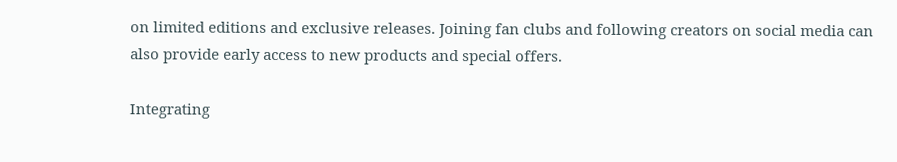on limited editions and exclusive releases. Joining fan clubs and following creators on social media can also provide early access to new products and special offers.

Integrating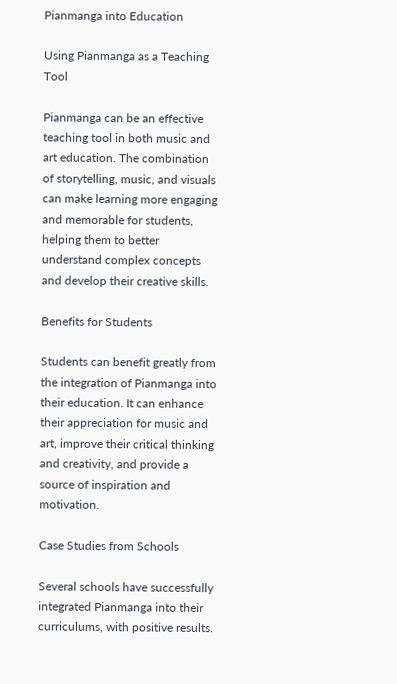Pianmanga into Education

Using Pianmanga as a Teaching Tool

Pianmanga can be an effective teaching tool in both music and art education. The combination of storytelling, music, and visuals can make learning more engaging and memorable for students, helping them to better understand complex concepts and develop their creative skills.

Benefits for Students

Students can benefit greatly from the integration of Pianmanga into their education. It can enhance their appreciation for music and art, improve their critical thinking and creativity, and provide a source of inspiration and motivation.

Case Studies from Schools

Several schools have successfully integrated Pianmanga into their curriculums, with positive results.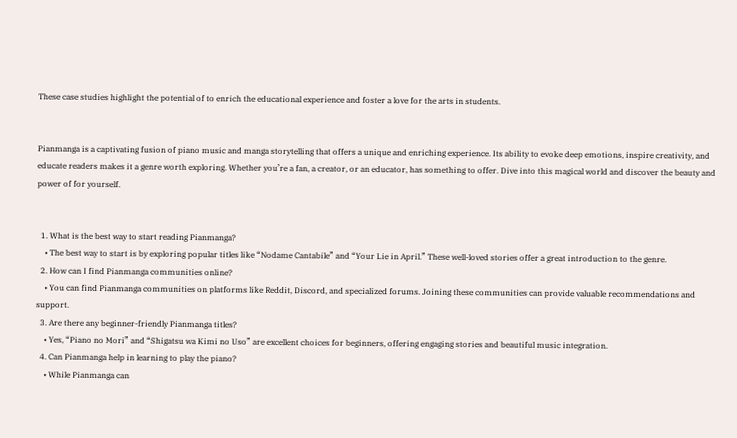These case studies highlight the potential of to enrich the educational experience and foster a love for the arts in students.


Pianmanga is a captivating fusion of piano music and manga storytelling that offers a unique and enriching experience. Its ability to evoke deep emotions, inspire creativity, and educate readers makes it a genre worth exploring. Whether you’re a fan, a creator, or an educator, has something to offer. Dive into this magical world and discover the beauty and power of for yourself.


  1. What is the best way to start reading Pianmanga?
    • The best way to start is by exploring popular titles like “Nodame Cantabile” and “Your Lie in April.” These well-loved stories offer a great introduction to the genre.
  2. How can I find Pianmanga communities online?
    • You can find Pianmanga communities on platforms like Reddit, Discord, and specialized forums. Joining these communities can provide valuable recommendations and support.
  3. Are there any beginner-friendly Pianmanga titles?
    • Yes, “Piano no Mori” and “Shigatsu wa Kimi no Uso” are excellent choices for beginners, offering engaging stories and beautiful music integration.
  4. Can Pianmanga help in learning to play the piano?
    • While Pianmanga can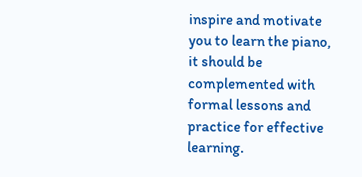inspire and motivate you to learn the piano, it should be complemented with formal lessons and practice for effective learning.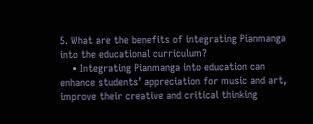5. What are the benefits of integrating Pianmanga into the educational curriculum?
    • Integrating Pianmanga into education can enhance students’ appreciation for music and art, improve their creative and critical thinking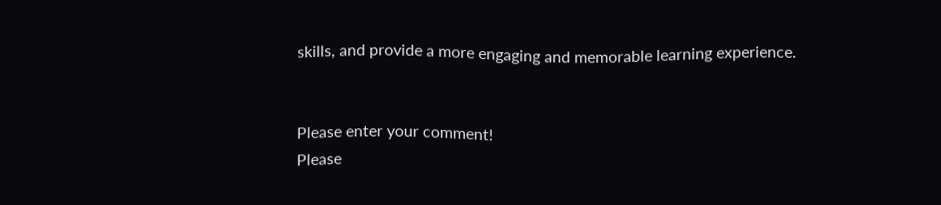skills, and provide a more engaging and memorable learning experience.


Please enter your comment!
Please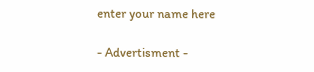enter your name here

- Advertisment -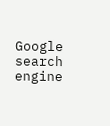Google search engine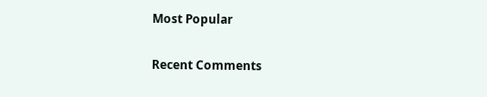Most Popular

Recent Comments